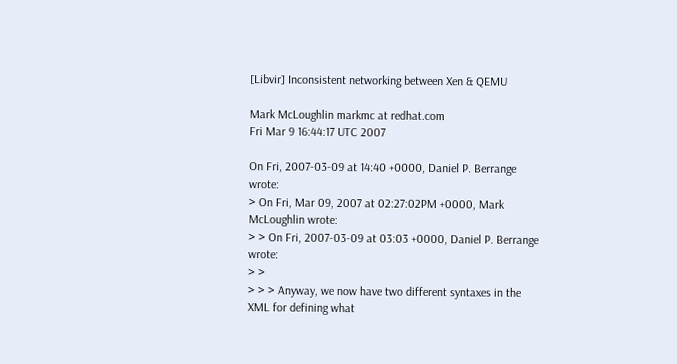[Libvir] Inconsistent networking between Xen & QEMU

Mark McLoughlin markmc at redhat.com
Fri Mar 9 16:44:17 UTC 2007

On Fri, 2007-03-09 at 14:40 +0000, Daniel P. Berrange wrote:
> On Fri, Mar 09, 2007 at 02:27:02PM +0000, Mark McLoughlin wrote:
> > On Fri, 2007-03-09 at 03:03 +0000, Daniel P. Berrange wrote:
> >
> > > Anyway, we now have two different syntaxes in the XML for defining what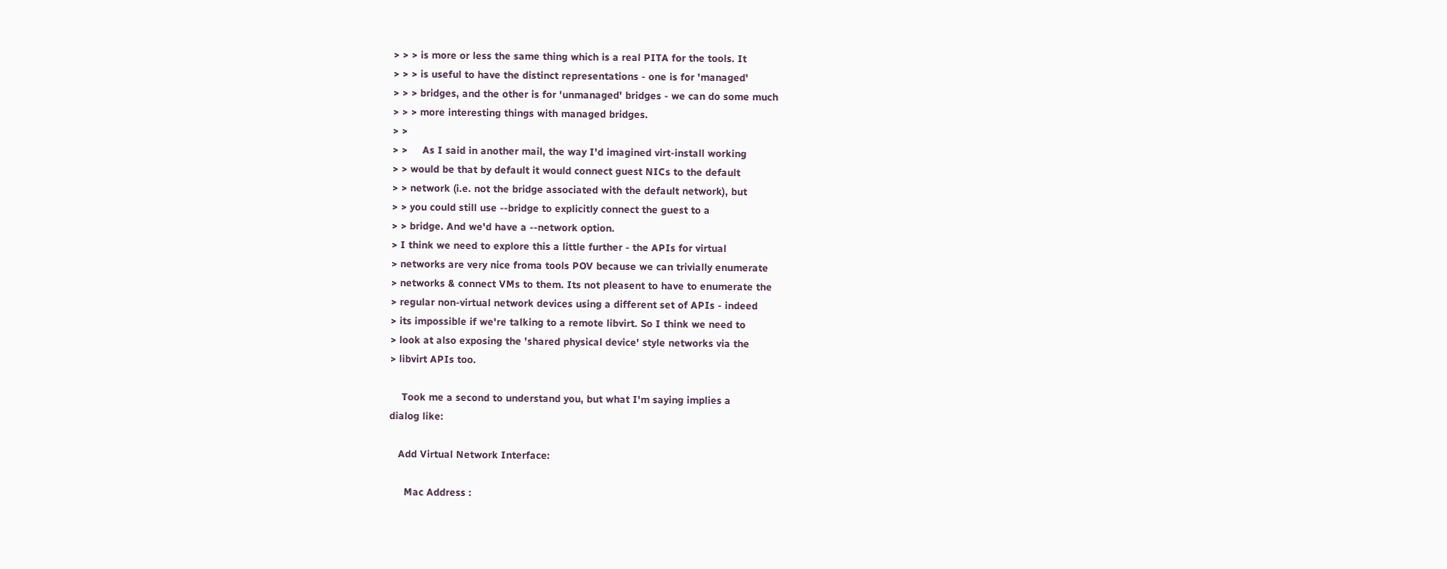> > > is more or less the same thing which is a real PITA for the tools. It
> > > is useful to have the distinct representations - one is for 'managed'
> > > bridges, and the other is for 'unmanaged' bridges - we can do some much
> > > more interesting things with managed bridges.
> >
> >     As I said in another mail, the way I'd imagined virt-install working
> > would be that by default it would connect guest NICs to the default
> > network (i.e. not the bridge associated with the default network), but
> > you could still use --bridge to explicitly connect the guest to a
> > bridge. And we'd have a --network option.
> I think we need to explore this a little further - the APIs for virtual
> networks are very nice froma tools POV because we can trivially enumerate
> networks & connect VMs to them. Its not pleasent to have to enumerate the
> regular non-virtual network devices using a different set of APIs - indeed
> its impossible if we're talking to a remote libvirt. So I think we need to
> look at also exposing the 'shared physical device' style networks via the
> libvirt APIs too.

    Took me a second to understand you, but what I'm saying implies a
dialog like:

   Add Virtual Network Interface:

     Mac Address :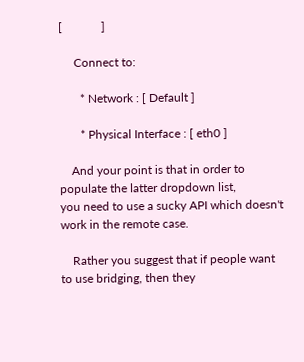[             ]

     Connect to:

       * Network : [ Default ]

       * Physical Interface : [ eth0 ]

    And your point is that in order to populate the latter dropdown list,
you need to use a sucky API which doesn't work in the remote case.

    Rather you suggest that if people want to use bridging, then they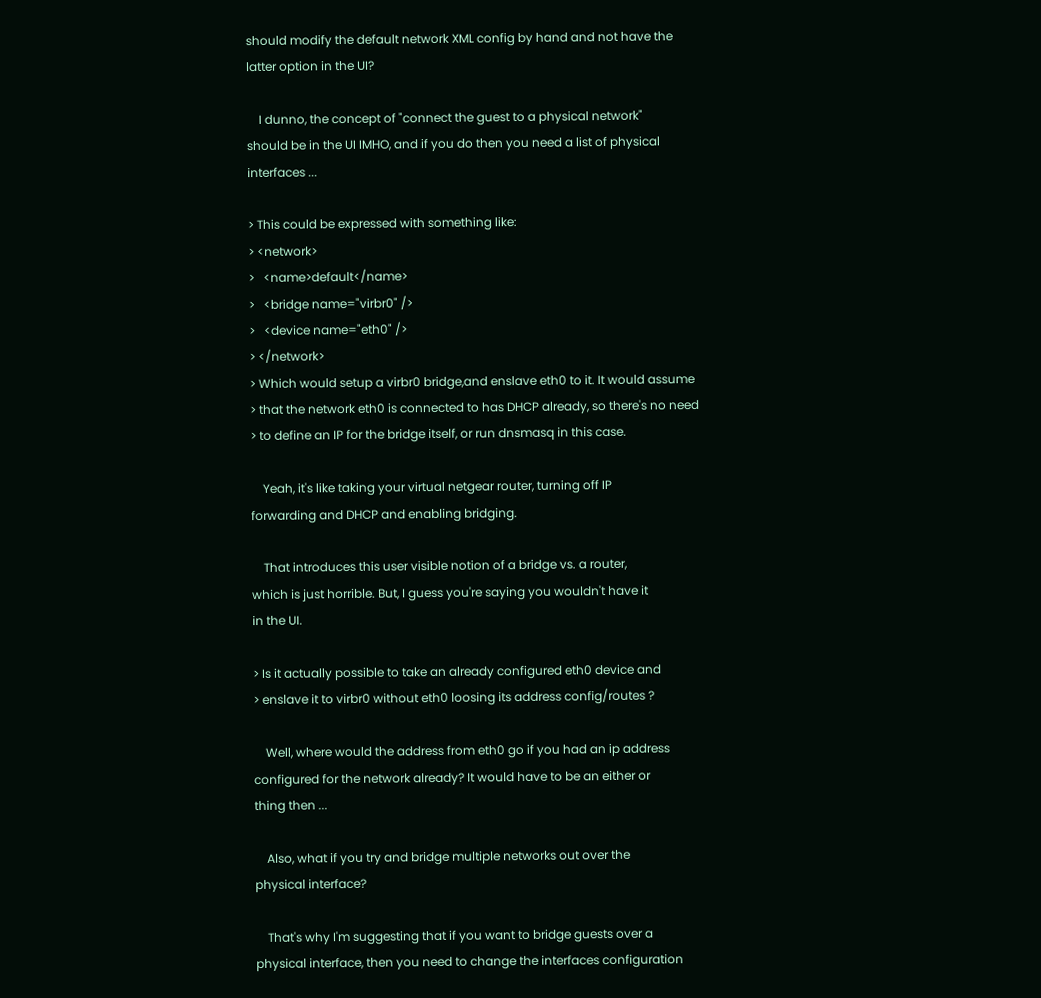should modify the default network XML config by hand and not have the
latter option in the UI?

    I dunno, the concept of "connect the guest to a physical network"
should be in the UI IMHO, and if you do then you need a list of physical
interfaces ...

> This could be expressed with something like:
> <network>
>   <name>default</name>
>   <bridge name="virbr0" />
>   <device name="eth0" />
> </network>
> Which would setup a virbr0 bridge,and enslave eth0 to it. It would assume
> that the network eth0 is connected to has DHCP already, so there's no need
> to define an IP for the bridge itself, or run dnsmasq in this case.

    Yeah, it's like taking your virtual netgear router, turning off IP
forwarding and DHCP and enabling bridging.

    That introduces this user visible notion of a bridge vs. a router,
which is just horrible. But, I guess you're saying you wouldn't have it
in the UI.

> Is it actually possible to take an already configured eth0 device and
> enslave it to virbr0 without eth0 loosing its address config/routes ?

    Well, where would the address from eth0 go if you had an ip address
configured for the network already? It would have to be an either or
thing then ...

    Also, what if you try and bridge multiple networks out over the
physical interface?

    That's why I'm suggesting that if you want to bridge guests over a
physical interface, then you need to change the interfaces configuration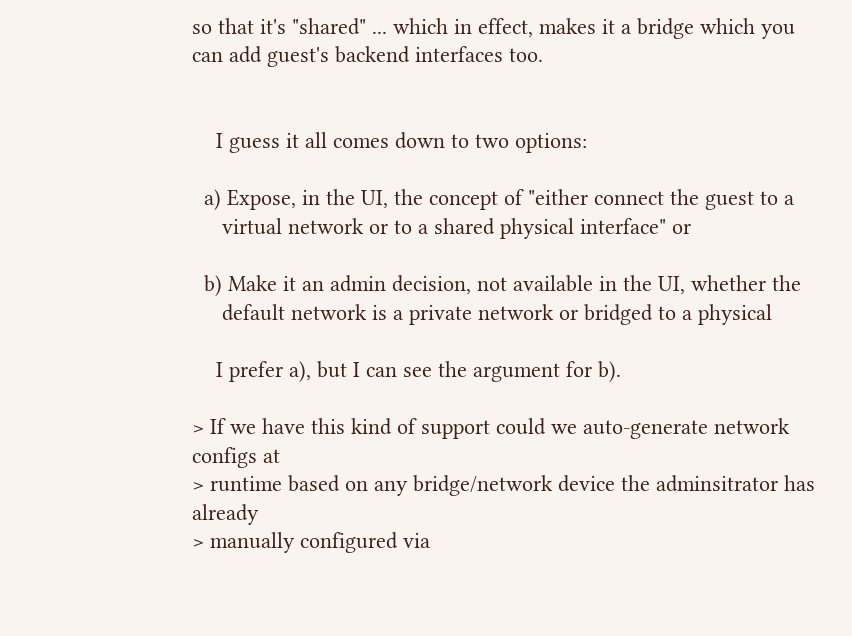so that it's "shared" ... which in effect, makes it a bridge which you
can add guest's backend interfaces too.


    I guess it all comes down to two options:

  a) Expose, in the UI, the concept of "either connect the guest to a
     virtual network or to a shared physical interface" or

  b) Make it an admin decision, not available in the UI, whether the
     default network is a private network or bridged to a physical

    I prefer a), but I can see the argument for b).

> If we have this kind of support could we auto-generate network configs at
> runtime based on any bridge/network device the adminsitrator has already
> manually configured via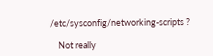/etc/sysconfig/networking-scripts ?

    Not really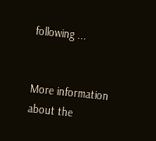following ...


More information about the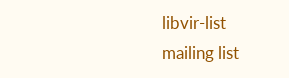libvir-list mailing list